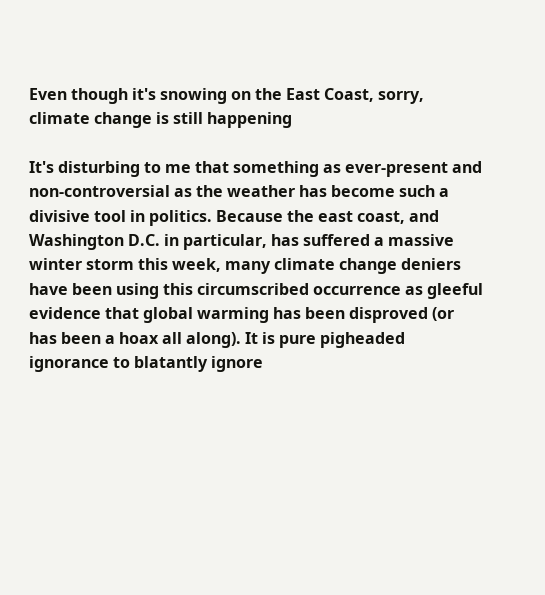Even though it's snowing on the East Coast, sorry, climate change is still happening

It's disturbing to me that something as ever-present and non-controversial as the weather has become such a divisive tool in politics. Because the east coast, and Washington D.C. in particular, has suffered a massive winter storm this week, many climate change deniers have been using this circumscribed occurrence as gleeful evidence that global warming has been disproved (or has been a hoax all along). It is pure pigheaded ignorance to blatantly ignore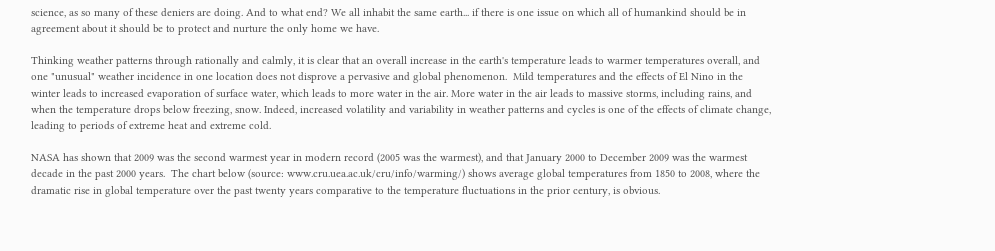science, as so many of these deniers are doing. And to what end? We all inhabit the same earth... if there is one issue on which all of humankind should be in agreement about it should be to protect and nurture the only home we have.

Thinking weather patterns through rationally and calmly, it is clear that an overall increase in the earth's temperature leads to warmer temperatures overall, and one "unusual" weather incidence in one location does not disprove a pervasive and global phenomenon.  Mild temperatures and the effects of El Nino in the winter leads to increased evaporation of surface water, which leads to more water in the air. More water in the air leads to massive storms, including rains, and when the temperature drops below freezing, snow. Indeed, increased volatility and variability in weather patterns and cycles is one of the effects of climate change, leading to periods of extreme heat and extreme cold.

NASA has shown that 2009 was the second warmest year in modern record (2005 was the warmest), and that January 2000 to December 2009 was the warmest decade in the past 2000 years.  The chart below (source: www.cru.uea.ac.uk/cru/info/warming/) shows average global temperatures from 1850 to 2008, where the dramatic rise in global temperature over the past twenty years comparative to the temperature fluctuations in the prior century, is obvious.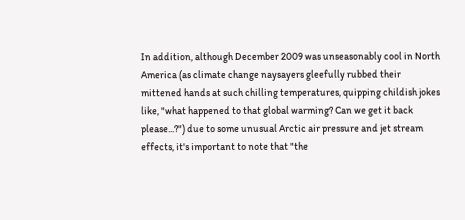In addition, although December 2009 was unseasonably cool in North America (as climate change naysayers gleefully rubbed their mittened hands at such chilling temperatures, quipping childish jokes like, "what happened to that global warming? Can we get it back please...?") due to some unusual Arctic air pressure and jet stream effects, it's important to note that "the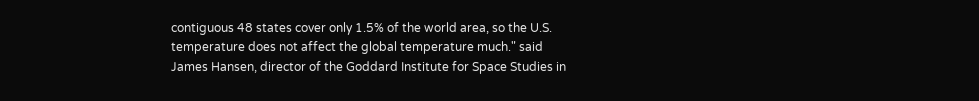contiguous 48 states cover only 1.5% of the world area, so the U.S. temperature does not affect the global temperature much." said James Hansen, director of the Goddard Institute for Space Studies in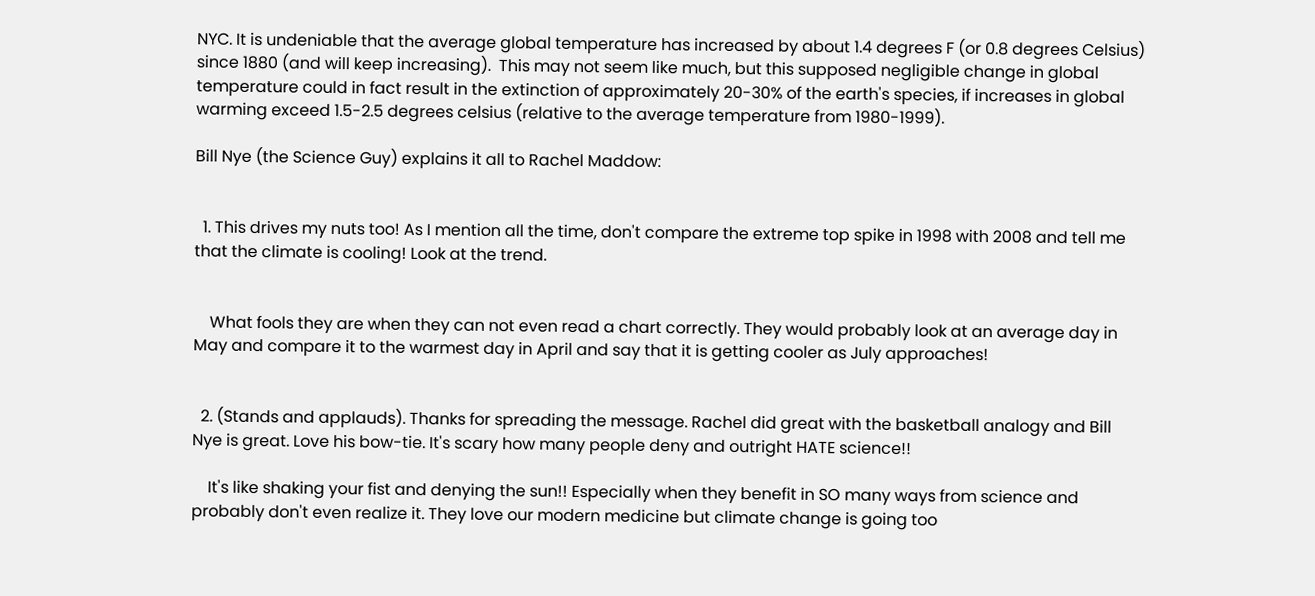NYC. It is undeniable that the average global temperature has increased by about 1.4 degrees F (or 0.8 degrees Celsius) since 1880 (and will keep increasing).  This may not seem like much, but this supposed negligible change in global temperature could in fact result in the extinction of approximately 20-30% of the earth's species, if increases in global warming exceed 1.5-2.5 degrees celsius (relative to the average temperature from 1980-1999).

Bill Nye (the Science Guy) explains it all to Rachel Maddow:


  1. This drives my nuts too! As I mention all the time, don't compare the extreme top spike in 1998 with 2008 and tell me that the climate is cooling! Look at the trend.


    What fools they are when they can not even read a chart correctly. They would probably look at an average day in May and compare it to the warmest day in April and say that it is getting cooler as July approaches!


  2. (Stands and applauds). Thanks for spreading the message. Rachel did great with the basketball analogy and Bill Nye is great. Love his bow-tie. It's scary how many people deny and outright HATE science!!

    It's like shaking your fist and denying the sun!! Especially when they benefit in SO many ways from science and probably don't even realize it. They love our modern medicine but climate change is going too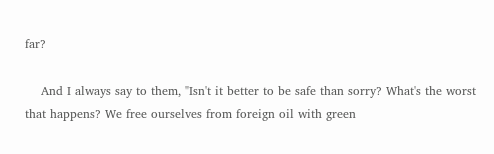far?

    And I always say to them, "Isn't it better to be safe than sorry? What's the worst that happens? We free ourselves from foreign oil with green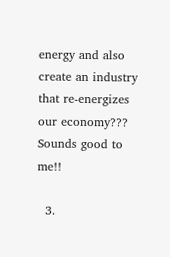energy and also create an industry that re-energizes our economy??? Sounds good to me!!

  3.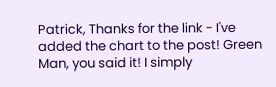Patrick, Thanks for the link - I've added the chart to the post! Green Man, you said it! I simply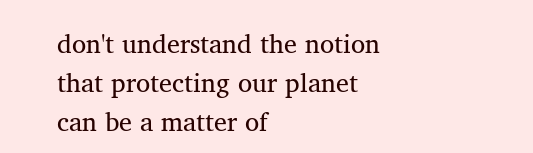don't understand the notion that protecting our planet can be a matter of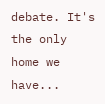debate. It's the only home we have...